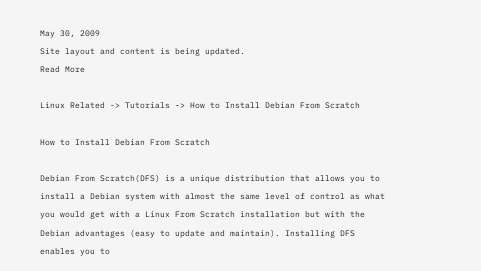May 30, 2009
Site layout and content is being updated.
Read More

Linux Related -> Tutorials -> How to Install Debian From Scratch

How to Install Debian From Scratch

Debian From Scratch(DFS) is a unique distribution that allows you to install a Debian system with almost the same level of control as what you would get with a Linux From Scratch installation but with the Debian advantages (easy to update and maintain). Installing DFS enables you to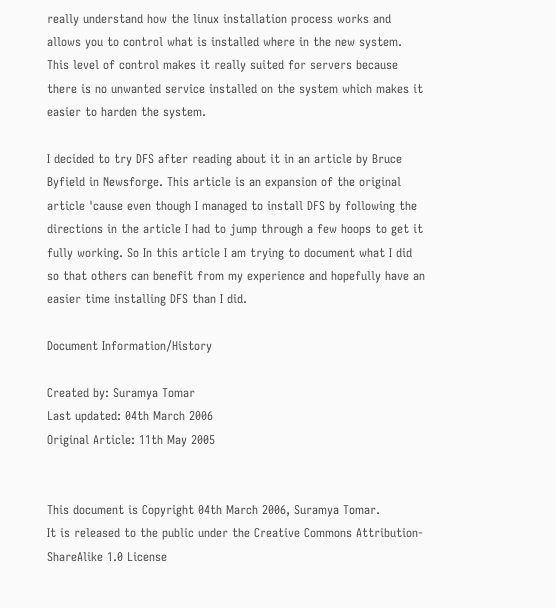really understand how the linux installation process works and allows you to control what is installed where in the new system. This level of control makes it really suited for servers because there is no unwanted service installed on the system which makes it easier to harden the system.

I decided to try DFS after reading about it in an article by Bruce Byfield in Newsforge. This article is an expansion of the original article 'cause even though I managed to install DFS by following the directions in the article I had to jump through a few hoops to get it fully working. So In this article I am trying to document what I did so that others can benefit from my experience and hopefully have an easier time installing DFS than I did.

Document Information/History

Created by: Suramya Tomar
Last updated: 04th March 2006
Original Article: 11th May 2005


This document is Copyright 04th March 2006, Suramya Tomar.
It is released to the public under the Creative Commons Attribution-ShareAlike 1.0 License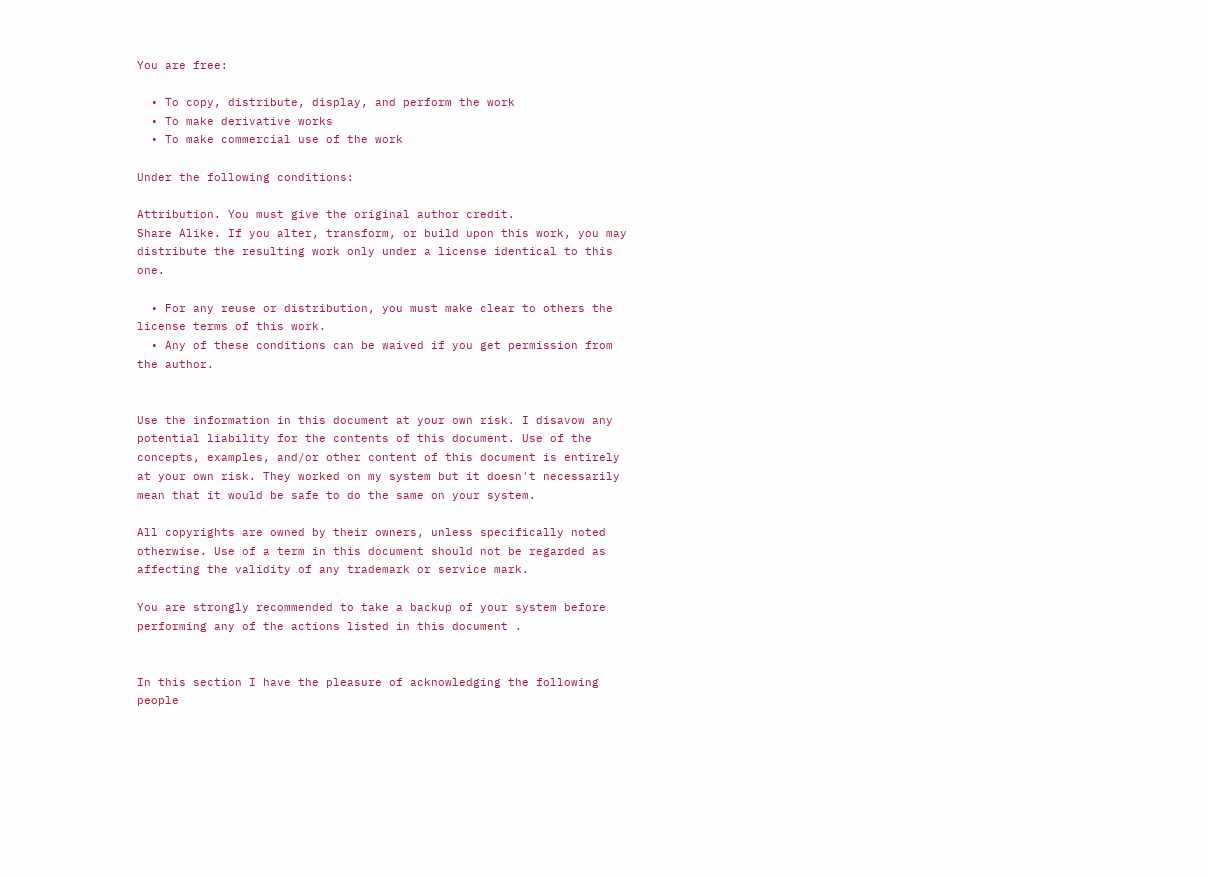You are free:

  • To copy, distribute, display, and perform the work
  • To make derivative works
  • To make commercial use of the work

Under the following conditions:

Attribution. You must give the original author credit.
Share Alike. If you alter, transform, or build upon this work, you may distribute the resulting work only under a license identical to this one.

  • For any reuse or distribution, you must make clear to others the license terms of this work.
  • Any of these conditions can be waived if you get permission from the author.


Use the information in this document at your own risk. I disavow any potential liability for the contents of this document. Use of the concepts, examples, and/or other content of this document is entirely at your own risk. They worked on my system but it doesn't necessarily mean that it would be safe to do the same on your system.

All copyrights are owned by their owners, unless specifically noted otherwise. Use of a term in this document should not be regarded as affecting the validity of any trademark or service mark.

You are strongly recommended to take a backup of your system before performing any of the actions listed in this document .


In this section I have the pleasure of acknowledging the following people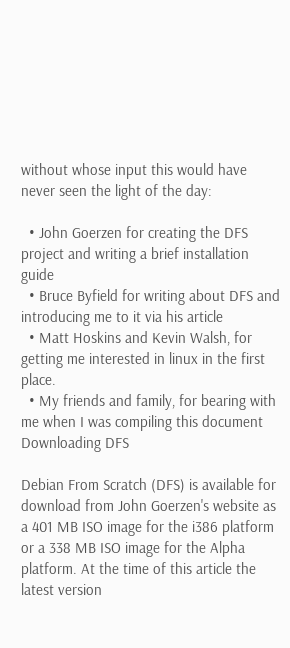without whose input this would have never seen the light of the day:

  • John Goerzen for creating the DFS project and writing a brief installation guide
  • Bruce Byfield for writing about DFS and introducing me to it via his article
  • Matt Hoskins and Kevin Walsh, for getting me interested in linux in the first place.
  • My friends and family, for bearing with me when I was compiling this document
Downloading DFS

Debian From Scratch (DFS) is available for download from John Goerzen's website as a 401 MB ISO image for the i386 platform or a 338 MB ISO image for the Alpha platform. At the time of this article the latest version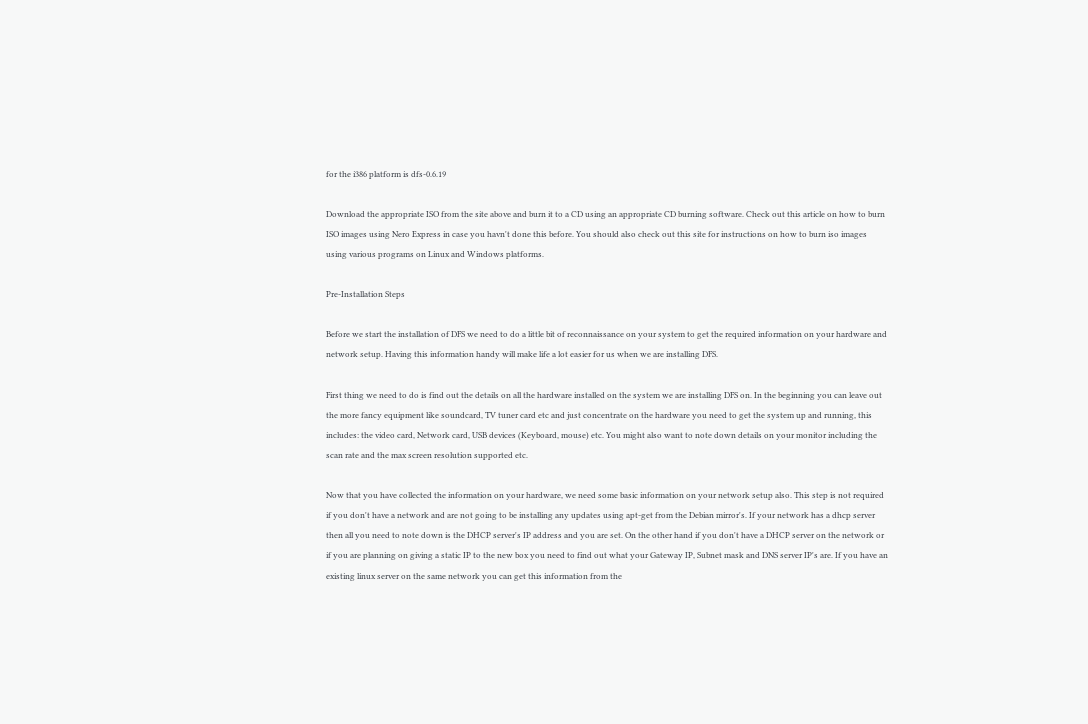for the i386 platform is dfs-0.6.19

Download the appropriate ISO from the site above and burn it to a CD using an appropriate CD burning software. Check out this article on how to burn ISO images using Nero Express in case you havn't done this before. You should also check out this site for instructions on how to burn iso images using various programs on Linux and Windows platforms.

Pre-Installation Steps

Before we start the installation of DFS we need to do a little bit of reconnaissance on your system to get the required information on your hardware and network setup. Having this information handy will make life a lot easier for us when we are installing DFS.

First thing we need to do is find out the details on all the hardware installed on the system we are installing DFS on. In the beginning you can leave out the more fancy equipment like soundcard, TV tuner card etc and just concentrate on the hardware you need to get the system up and running, this includes: the video card, Network card, USB devices (Keyboard, mouse) etc. You might also want to note down details on your monitor including the scan rate and the max screen resolution supported etc.

Now that you have collected the information on your hardware, we need some basic information on your network setup also. This step is not required if you don't have a network and are not going to be installing any updates using apt-get from the Debian mirror's. If your network has a dhcp server then all you need to note down is the DHCP server's IP address and you are set. On the other hand if you don't have a DHCP server on the network or if you are planning on giving a static IP to the new box you need to find out what your Gateway IP, Subnet mask and DNS server IP's are. If you have an existing linux server on the same network you can get this information from the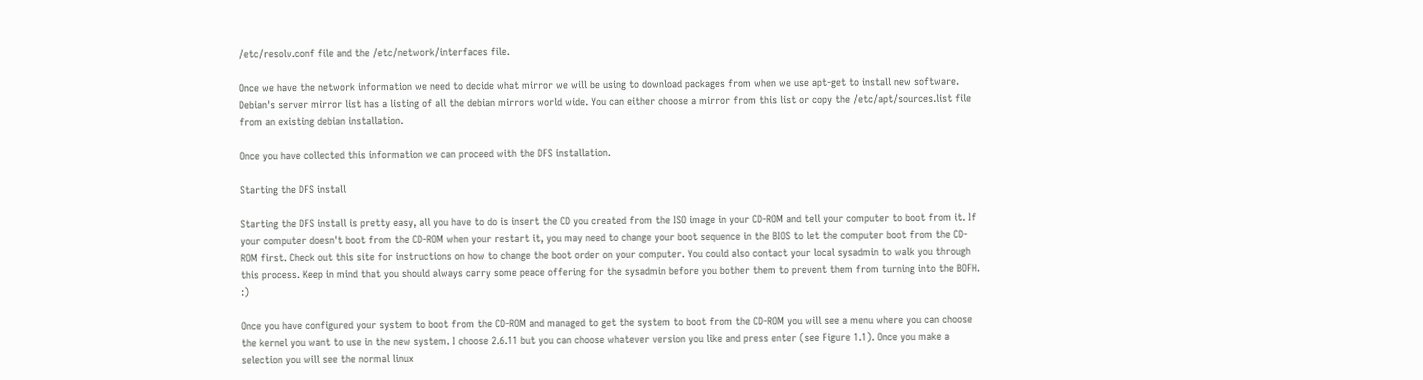/etc/resolv.conf file and the /etc/network/interfaces file.

Once we have the network information we need to decide what mirror we will be using to download packages from when we use apt-get to install new software. Debian's server mirror list has a listing of all the debian mirrors world wide. You can either choose a mirror from this list or copy the /etc/apt/sources.list file from an existing debian installation.

Once you have collected this information we can proceed with the DFS installation.

Starting the DFS install

Starting the DFS install is pretty easy, all you have to do is insert the CD you created from the ISO image in your CD-ROM and tell your computer to boot from it. If your computer doesn't boot from the CD-ROM when your restart it, you may need to change your boot sequence in the BIOS to let the computer boot from the CD-ROM first. Check out this site for instructions on how to change the boot order on your computer. You could also contact your local sysadmin to walk you through this process. Keep in mind that you should always carry some peace offering for the sysadmin before you bother them to prevent them from turning into the BOFH. :)

Once you have configured your system to boot from the CD-ROM and managed to get the system to boot from the CD-ROM you will see a menu where you can choose the kernel you want to use in the new system. I choose 2.6.11 but you can choose whatever version you like and press enter (see Figure 1.1). Once you make a selection you will see the normal linux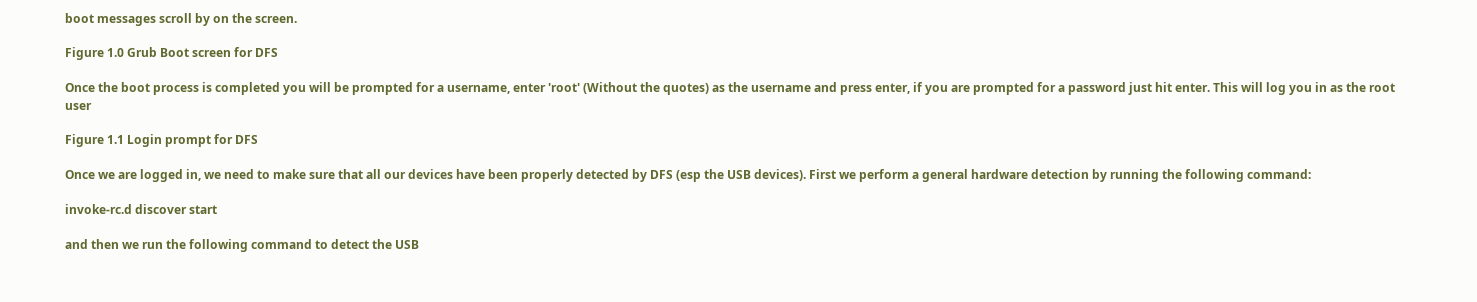boot messages scroll by on the screen.

Figure 1.0 Grub Boot screen for DFS

Once the boot process is completed you will be prompted for a username, enter 'root' (Without the quotes) as the username and press enter, if you are prompted for a password just hit enter. This will log you in as the root user

Figure 1.1 Login prompt for DFS

Once we are logged in, we need to make sure that all our devices have been properly detected by DFS (esp the USB devices). First we perform a general hardware detection by running the following command:

invoke-rc.d discover start

and then we run the following command to detect the USB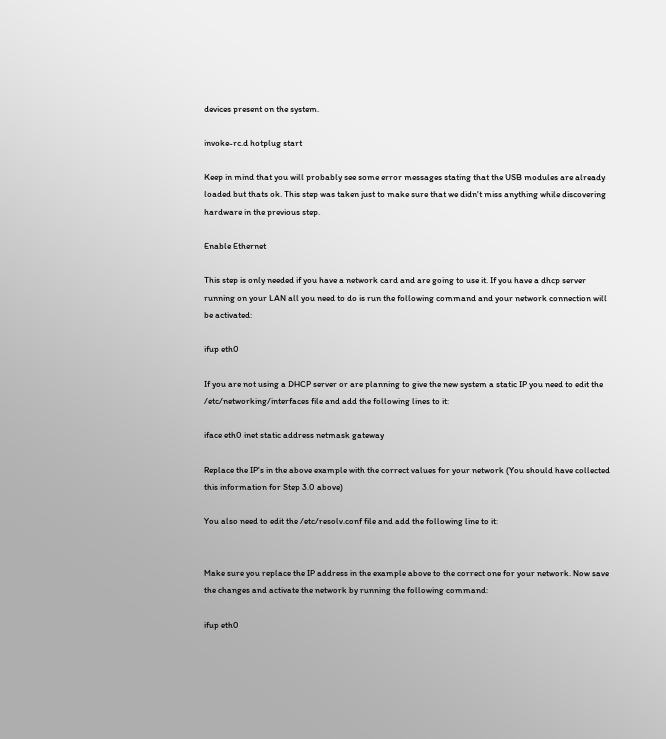devices present on the system.

invoke-rc.d hotplug start

Keep in mind that you will probably see some error messages stating that the USB modules are already loaded but thats ok. This step was taken just to make sure that we didn't miss anything while discovering hardware in the previous step.

Enable Ethernet

This step is only needed if you have a network card and are going to use it. If you have a dhcp server running on your LAN all you need to do is run the following command and your network connection will be activated:

ifup eth0

If you are not using a DHCP server or are planning to give the new system a static IP you need to edit the /etc/networking/interfaces file and add the following lines to it:

iface eth0 inet static address netmask gateway

Replace the IP's in the above example with the correct values for your network (You should have collected this information for Step 3.0 above)

You also need to edit the /etc/resolv.conf file and add the following line to it:


Make sure you replace the IP address in the example above to the correct one for your network. Now save the changes and activate the network by running the following command:

ifup eth0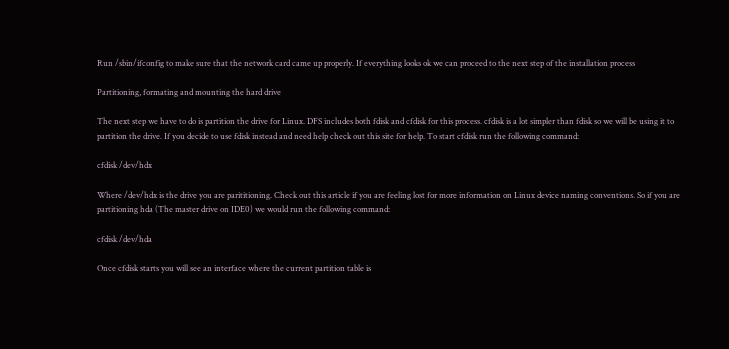Run /sbin/ifconfig to make sure that the network card came up properly. If everything looks ok we can proceed to the next step of the installation process

Partitioning, formating and mounting the hard drive

The next step we have to do is partition the drive for Linux. DFS includes both fdisk and cfdisk for this process. cfdisk is a lot simpler than fdisk so we will be using it to partition the drive. If you decide to use fdisk instead and need help check out this site for help. To start cfdisk run the following command:

cfdisk /dev/hdx

Where /dev/hdx is the drive you are parititioning. Check out this article if you are feeling lost for more information on Linux device naming conventions. So if you are partitioning hda (The master drive on IDE0) we would run the following command:

cfdisk /dev/hda

Once cfdisk starts you will see an interface where the current partition table is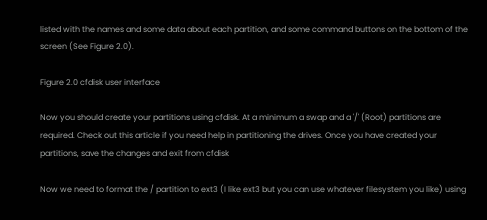listed with the names and some data about each partition, and some command buttons on the bottom of the screen (See Figure 2.0).

Figure 2.0 cfdisk user interface

Now you should create your partitions using cfdisk. At a minimum a swap and a '/' (Root) partitions are required. Check out this article if you need help in partitioning the drives. Once you have created your partitions, save the changes and exit from cfdisk

Now we need to format the / partition to ext3 (I like ext3 but you can use whatever filesystem you like) using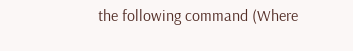the following command (Where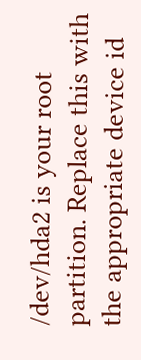/dev/hda2 is your root partition. Replace this with the appropriate device id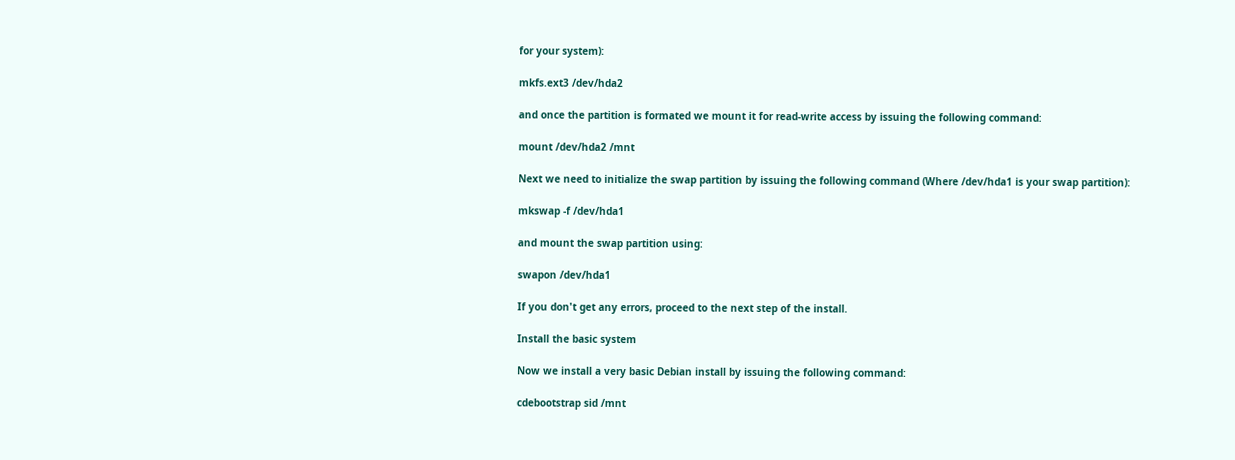for your system):

mkfs.ext3 /dev/hda2

and once the partition is formated we mount it for read-write access by issuing the following command:

mount /dev/hda2 /mnt

Next we need to initialize the swap partition by issuing the following command (Where /dev/hda1 is your swap partition):

mkswap -f /dev/hda1

and mount the swap partition using:

swapon /dev/hda1

If you don't get any errors, proceed to the next step of the install.

Install the basic system

Now we install a very basic Debian install by issuing the following command:

cdebootstrap sid /mnt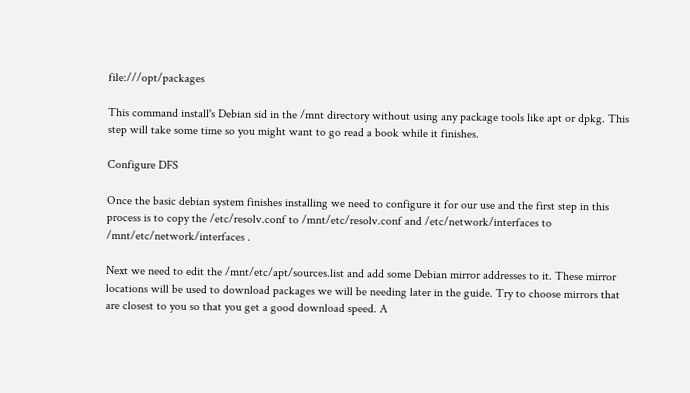file:///opt/packages

This command install's Debian sid in the /mnt directory without using any package tools like apt or dpkg. This step will take some time so you might want to go read a book while it finishes.

Configure DFS

Once the basic debian system finishes installing we need to configure it for our use and the first step in this process is to copy the /etc/resolv.conf to /mnt/etc/resolv.conf and /etc/network/interfaces to /mnt/etc/network/interfaces .

Next we need to edit the /mnt/etc/apt/sources.list and add some Debian mirror addresses to it. These mirror locations will be used to download packages we will be needing later in the guide. Try to choose mirrors that are closest to you so that you get a good download speed. A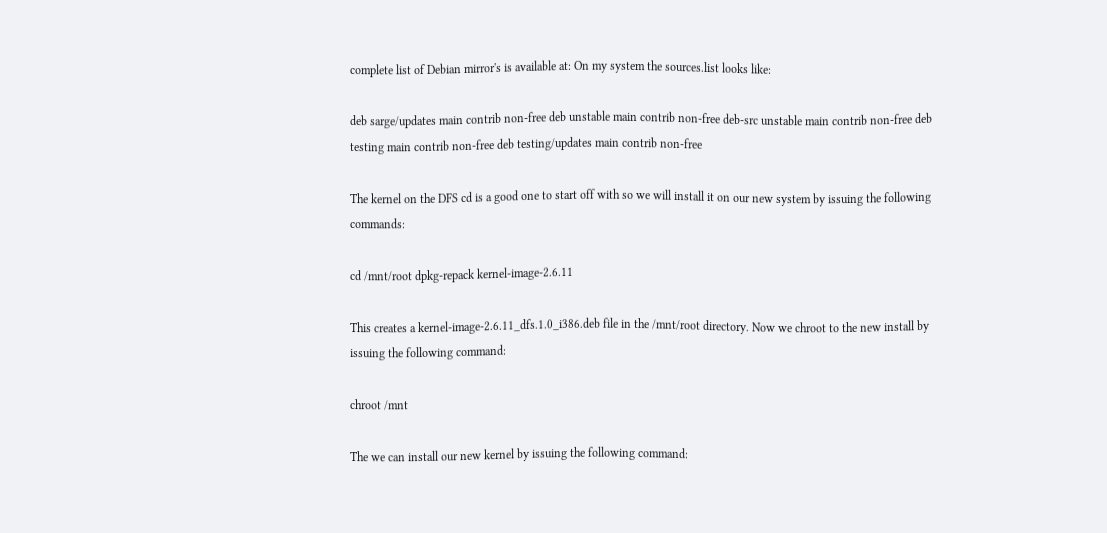complete list of Debian mirror's is available at: On my system the sources.list looks like:

deb sarge/updates main contrib non-free deb unstable main contrib non-free deb-src unstable main contrib non-free deb testing main contrib non-free deb testing/updates main contrib non-free

The kernel on the DFS cd is a good one to start off with so we will install it on our new system by issuing the following commands:

cd /mnt/root dpkg-repack kernel-image-2.6.11

This creates a kernel-image-2.6.11_dfs.1.0_i386.deb file in the /mnt/root directory. Now we chroot to the new install by issuing the following command:

chroot /mnt

The we can install our new kernel by issuing the following command: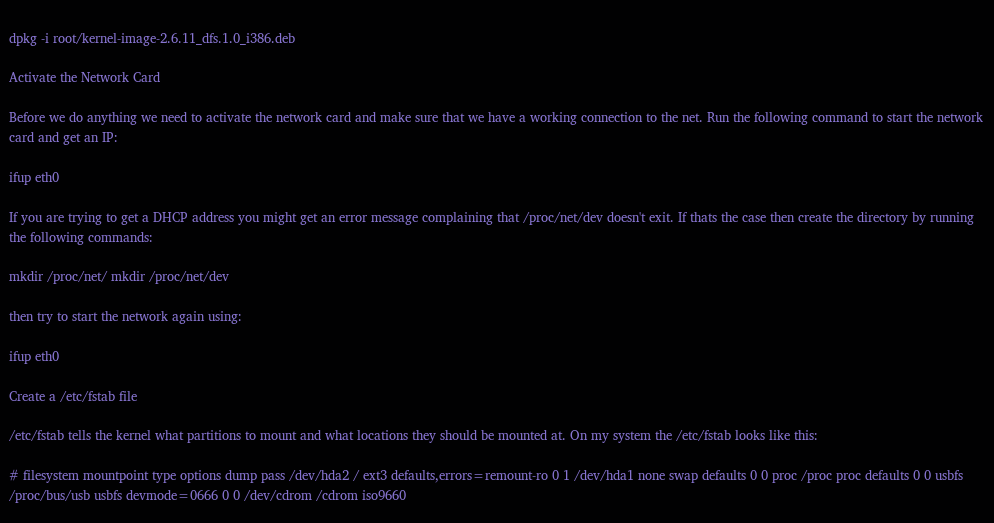dpkg -i root/kernel-image-2.6.11_dfs.1.0_i386.deb

Activate the Network Card

Before we do anything we need to activate the network card and make sure that we have a working connection to the net. Run the following command to start the network card and get an IP:

ifup eth0

If you are trying to get a DHCP address you might get an error message complaining that /proc/net/dev doesn't exit. If thats the case then create the directory by running the following commands:

mkdir /proc/net/ mkdir /proc/net/dev

then try to start the network again using:

ifup eth0

Create a /etc/fstab file

/etc/fstab tells the kernel what partitions to mount and what locations they should be mounted at. On my system the /etc/fstab looks like this:

# filesystem mountpoint type options dump pass /dev/hda2 / ext3 defaults,errors=remount-ro 0 1 /dev/hda1 none swap defaults 0 0 proc /proc proc defaults 0 0 usbfs /proc/bus/usb usbfs devmode=0666 0 0 /dev/cdrom /cdrom iso9660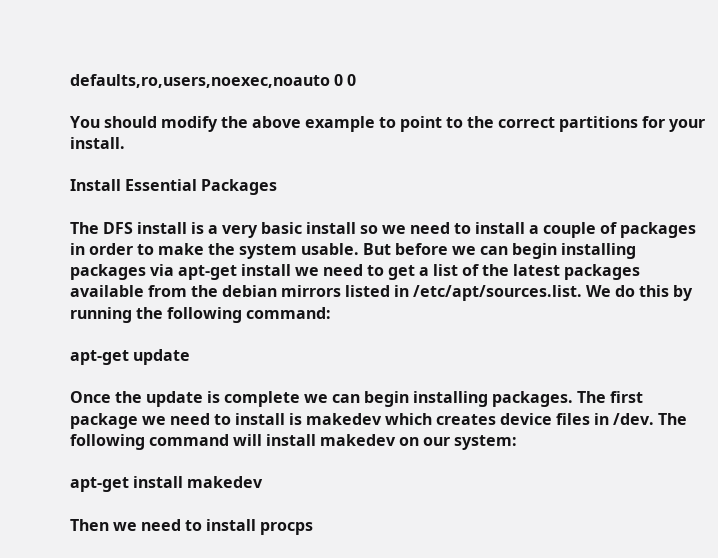defaults,ro,users,noexec,noauto 0 0

You should modify the above example to point to the correct partitions for your install.

Install Essential Packages

The DFS install is a very basic install so we need to install a couple of packages in order to make the system usable. But before we can begin installing packages via apt-get install we need to get a list of the latest packages available from the debian mirrors listed in /etc/apt/sources.list. We do this by running the following command:

apt-get update

Once the update is complete we can begin installing packages. The first package we need to install is makedev which creates device files in /dev. The following command will install makedev on our system:

apt-get install makedev

Then we need to install procps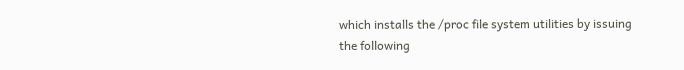which installs the /proc file system utilities by issuing the following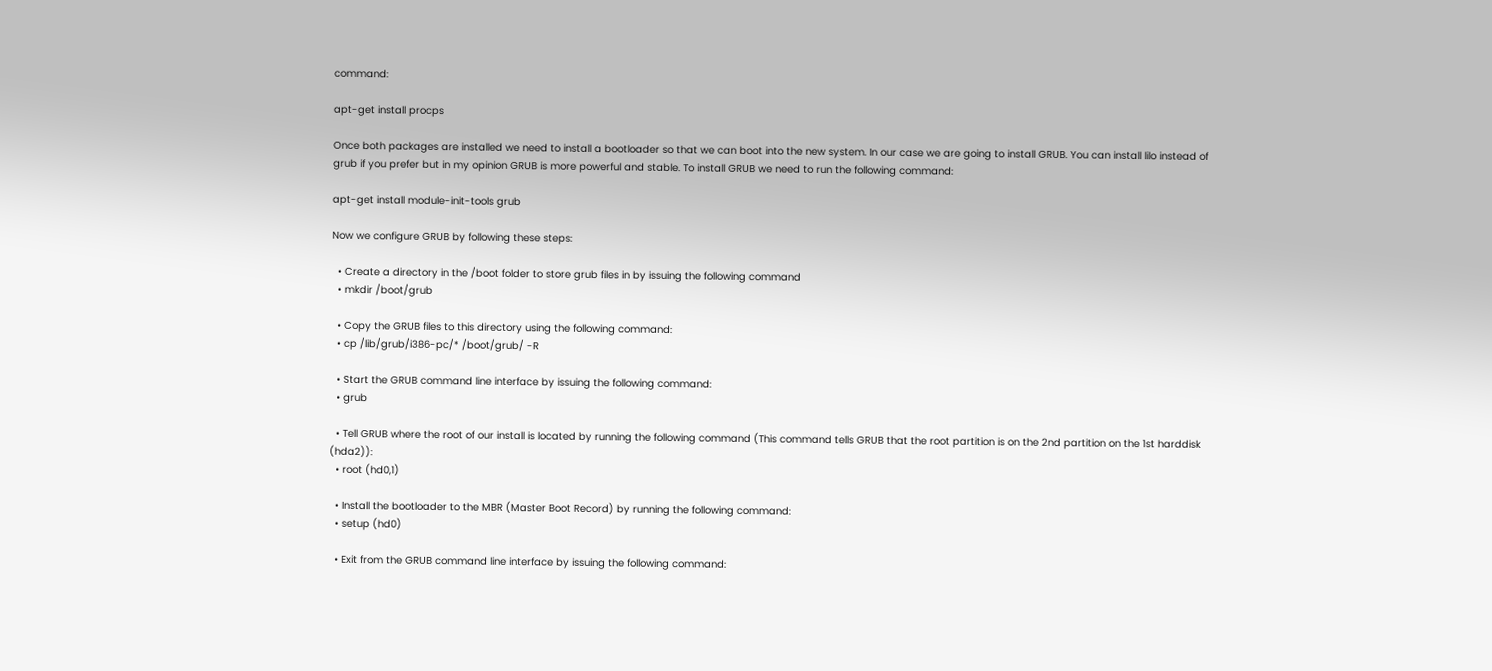command:

apt-get install procps

Once both packages are installed we need to install a bootloader so that we can boot into the new system. In our case we are going to install GRUB. You can install lilo instead of grub if you prefer but in my opinion GRUB is more powerful and stable. To install GRUB we need to run the following command:

apt-get install module-init-tools grub

Now we configure GRUB by following these steps:

  • Create a directory in the /boot folder to store grub files in by issuing the following command
  • mkdir /boot/grub

  • Copy the GRUB files to this directory using the following command:
  • cp /lib/grub/i386-pc/* /boot/grub/ -R

  • Start the GRUB command line interface by issuing the following command:
  • grub

  • Tell GRUB where the root of our install is located by running the following command (This command tells GRUB that the root partition is on the 2nd partition on the 1st harddisk (hda2)):
  • root (hd0,1)

  • Install the bootloader to the MBR (Master Boot Record) by running the following command:
  • setup (hd0)

  • Exit from the GRUB command line interface by issuing the following command: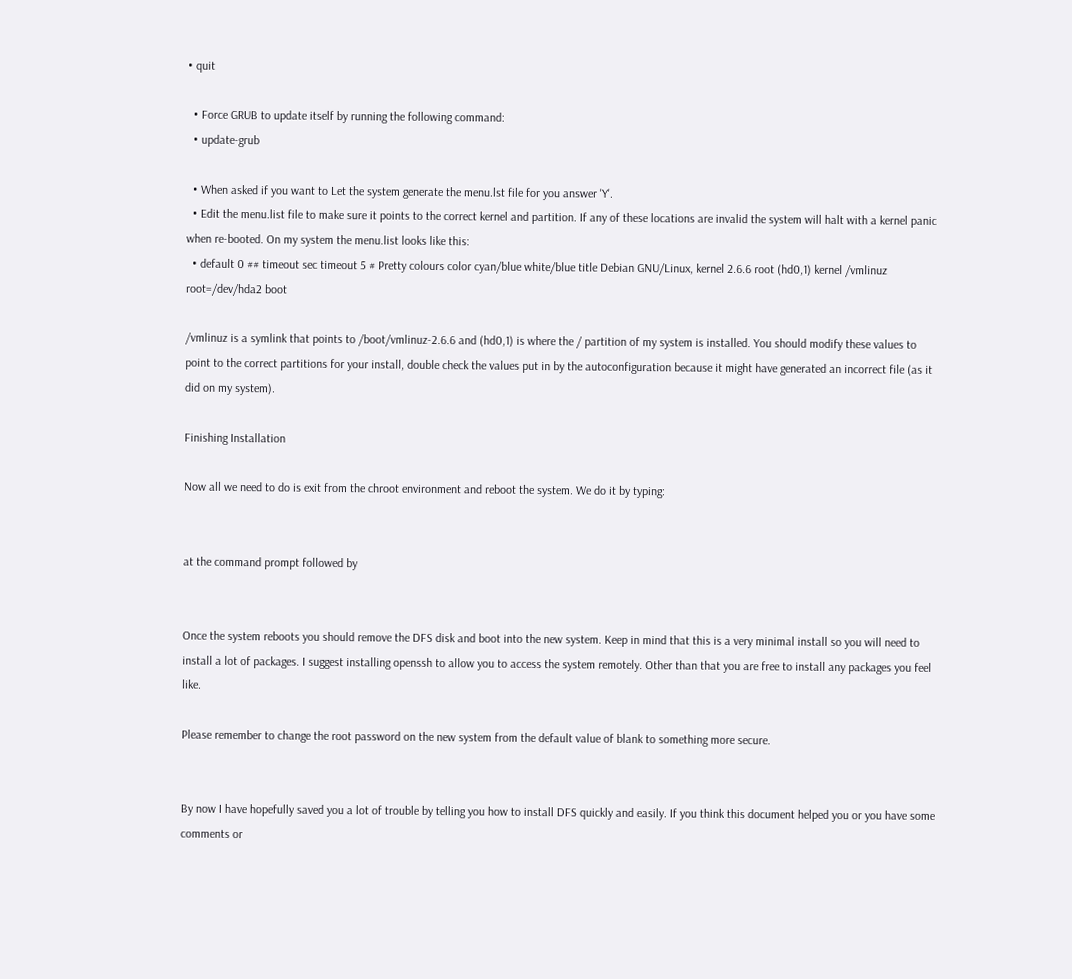• quit

  • Force GRUB to update itself by running the following command:
  • update-grub

  • When asked if you want to Let the system generate the menu.lst file for you answer 'Y'.
  • Edit the menu.list file to make sure it points to the correct kernel and partition. If any of these locations are invalid the system will halt with a kernel panic when re-booted. On my system the menu.list looks like this:
  • default 0 ## timeout sec timeout 5 # Pretty colours color cyan/blue white/blue title Debian GNU/Linux, kernel 2.6.6 root (hd0,1) kernel /vmlinuz root=/dev/hda2 boot

/vmlinuz is a symlink that points to /boot/vmlinuz-2.6.6 and (hd0,1) is where the / partition of my system is installed. You should modify these values to point to the correct partitions for your install, double check the values put in by the autoconfiguration because it might have generated an incorrect file (as it did on my system).

Finishing Installation

Now all we need to do is exit from the chroot environment and reboot the system. We do it by typing:


at the command prompt followed by


Once the system reboots you should remove the DFS disk and boot into the new system. Keep in mind that this is a very minimal install so you will need to install a lot of packages. I suggest installing openssh to allow you to access the system remotely. Other than that you are free to install any packages you feel like.

Please remember to change the root password on the new system from the default value of blank to something more secure.


By now I have hopefully saved you a lot of trouble by telling you how to install DFS quickly and easily. If you think this document helped you or you have some comments or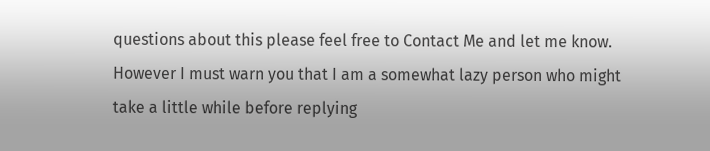questions about this please feel free to Contact Me and let me know. However I must warn you that I am a somewhat lazy person who might take a little while before replying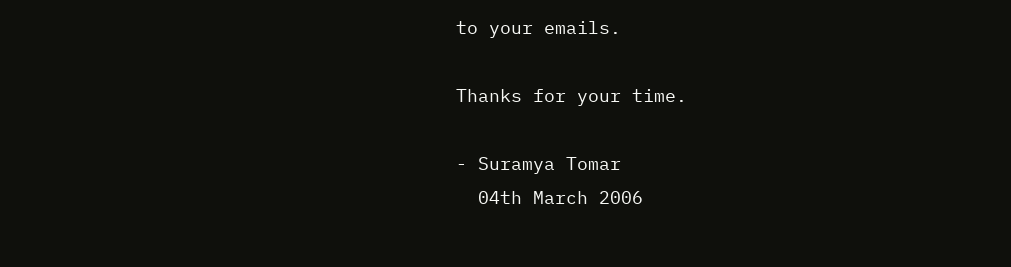to your emails.

Thanks for your time.

- Suramya Tomar
  04th March 2006